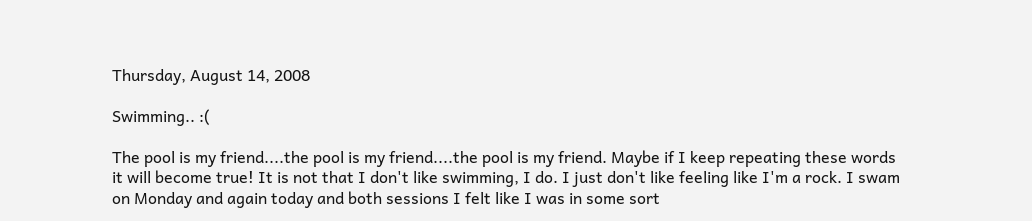Thursday, August 14, 2008

Swimming.. :(

The pool is my friend....the pool is my friend....the pool is my friend. Maybe if I keep repeating these words it will become true! It is not that I don't like swimming, I do. I just don't like feeling like I'm a rock. I swam on Monday and again today and both sessions I felt like I was in some sort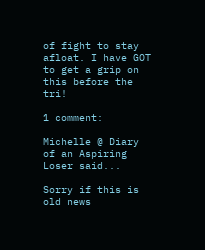of fight to stay afloat. I have GOT to get a grip on this before the tri!

1 comment:

Michelle @ Diary of an Aspiring Loser said...

Sorry if this is old news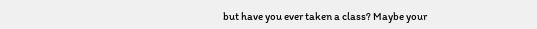but have you ever taken a class? Maybe your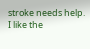stroke needs help. I like the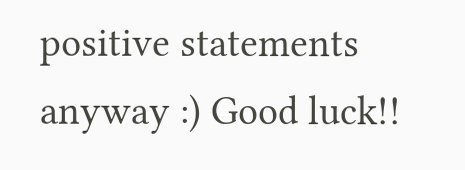positive statements anyway :) Good luck!!